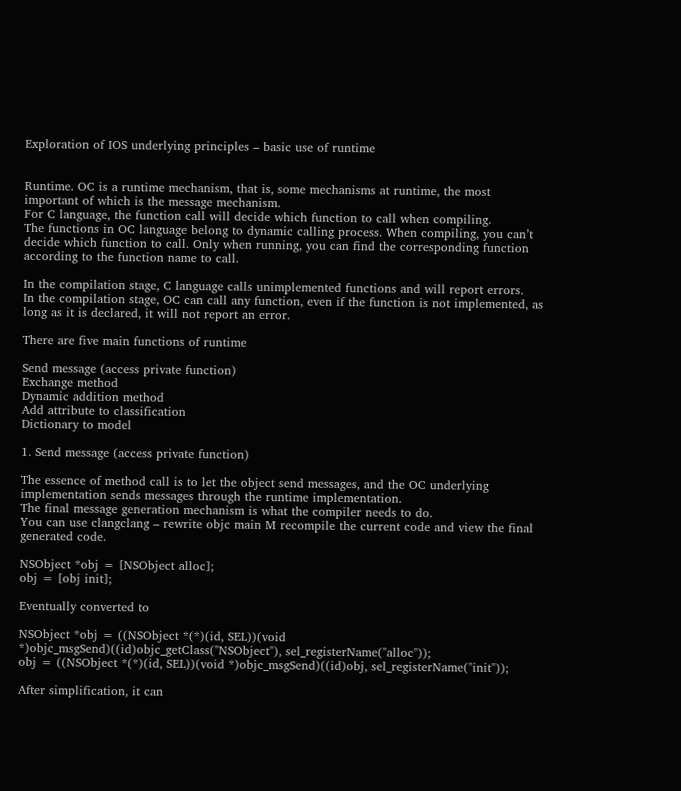Exploration of IOS underlying principles – basic use of runtime


Runtime. OC is a runtime mechanism, that is, some mechanisms at runtime, the most important of which is the message mechanism.
For C language, the function call will decide which function to call when compiling.
The functions in OC language belong to dynamic calling process. When compiling, you can’t decide which function to call. Only when running, you can find the corresponding function according to the function name to call.

In the compilation stage, C language calls unimplemented functions and will report errors.
In the compilation stage, OC can call any function, even if the function is not implemented, as long as it is declared, it will not report an error.

There are five main functions of runtime

Send message (access private function)
Exchange method
Dynamic addition method
Add attribute to classification
Dictionary to model

1. Send message (access private function)

The essence of method call is to let the object send messages, and the OC underlying implementation sends messages through the runtime implementation.
The final message generation mechanism is what the compiler needs to do.
You can use clangclang – rewrite objc main M recompile the current code and view the final generated code.

NSObject *obj = [NSObject alloc];
obj = [obj init];

Eventually converted to

NSObject *obj = ((NSObject *(*)(id, SEL))(void *)objc_msgSend)((id)objc_getClass("NSObject"), sel_registerName("alloc"));
obj = ((NSObject *(*)(id, SEL))(void *)objc_msgSend)((id)obj, sel_registerName("init"));

After simplification, it can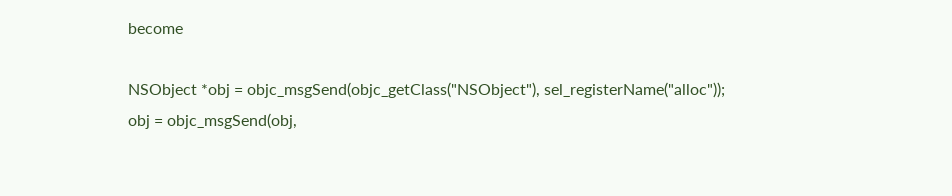become

NSObject *obj = objc_msgSend(objc_getClass("NSObject"), sel_registerName("alloc"));
obj = objc_msgSend(obj,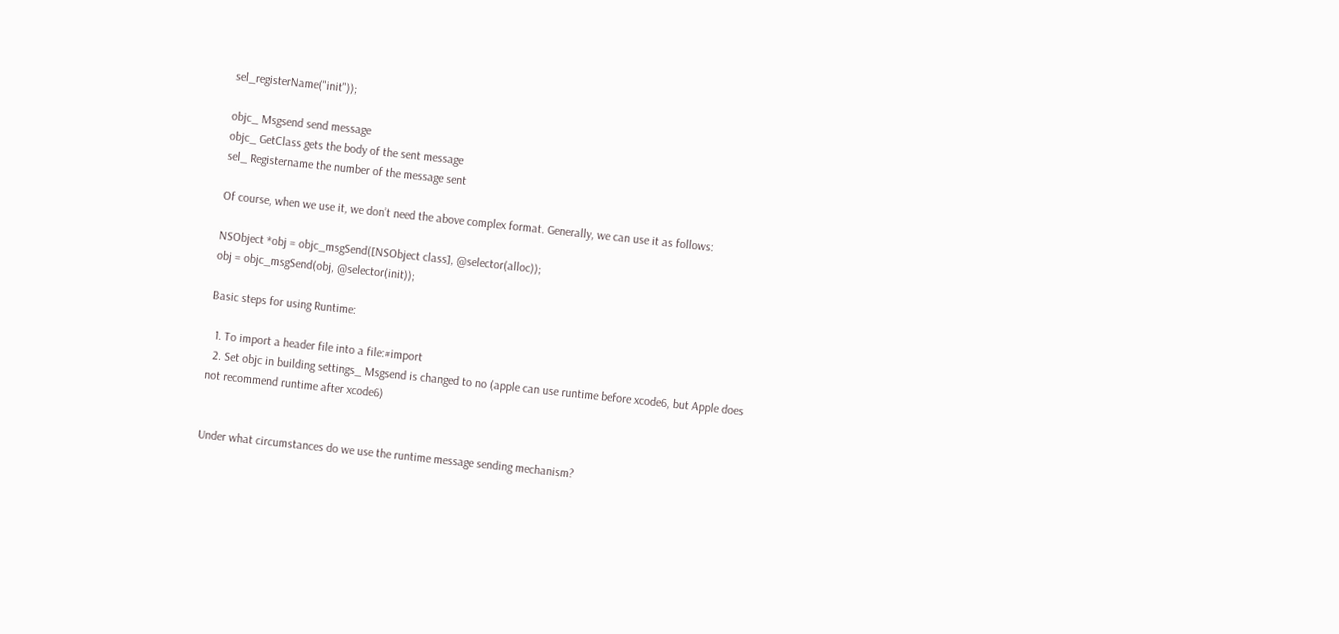sel_registerName("init"));

objc_ Msgsend send message
objc_ GetClass gets the body of the sent message
sel_ Registername the number of the message sent

Of course, when we use it, we don’t need the above complex format. Generally, we can use it as follows:

NSObject *obj = objc_msgSend([NSObject class], @selector(alloc));
obj = objc_msgSend(obj, @selector(init));

Basic steps for using Runtime:

  1. To import a header file into a file:#import
  2. Set objc in building settings_ Msgsend is changed to no (apple can use runtime before xcode6, but Apple does not recommend runtime after xcode6)


Under what circumstances do we use the runtime message sending mechanism?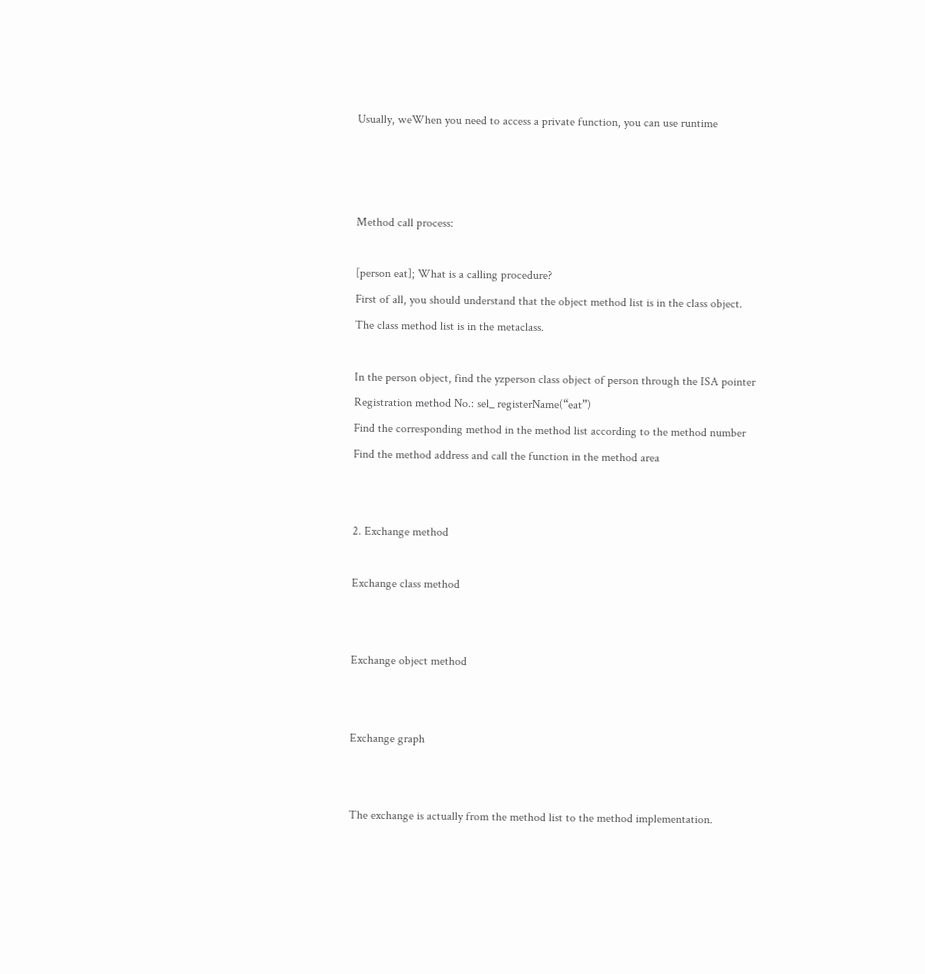Usually, weWhen you need to access a private function, you can use runtime



Method call process:

[person eat]; What is a calling procedure?
First of all, you should understand that the object method list is in the class object. The class method list is in the metaclass.

In the person object, find the yzperson class object of person through the ISA pointer
Registration method No.: sel_ registerName(“eat”)
Find the corresponding method in the method list according to the method number
Find the method address and call the function in the method area


2. Exchange method

Exchange class method


Exchange object method


Exchange graph


The exchange is actually from the method list to the method implementation.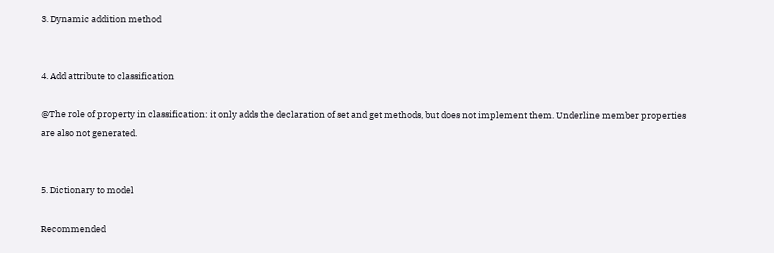3. Dynamic addition method


4. Add attribute to classification

@The role of property in classification: it only adds the declaration of set and get methods, but does not implement them. Underline member properties are also not generated.


5. Dictionary to model

Recommended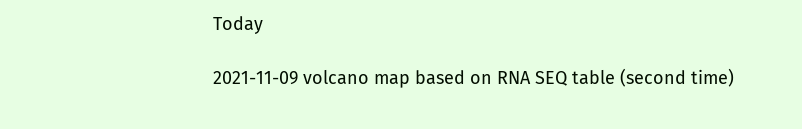Today

2021-11-09 volcano map based on RNA SEQ table (second time)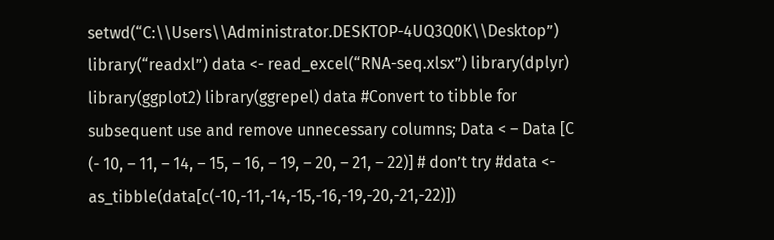setwd(“C:\\Users\\Administrator.DESKTOP-4UQ3Q0K\\Desktop”) library(“readxl”) data <- read_excel(“RNA-seq.xlsx”) library(dplyr) library(ggplot2) library(ggrepel) data #Convert to tibble for subsequent use and remove unnecessary columns; Data < – Data [C (- 10, – 11, – 14, – 15, – 16, – 19, – 20, – 21, – 22)] # don’t try #data <- as_tibble(data[c(-10,-11,-14,-15,-16,-19,-20,-21,-22)])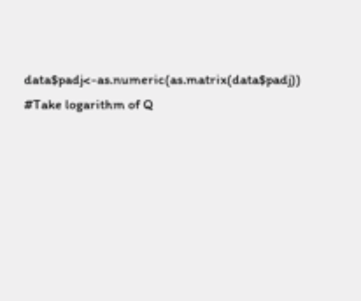data$padj<-as.numeric(as.matrix(data$padj)) #Take logarithm of Q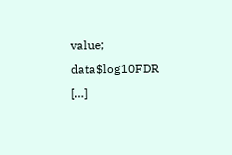value; data$log10FDR […]